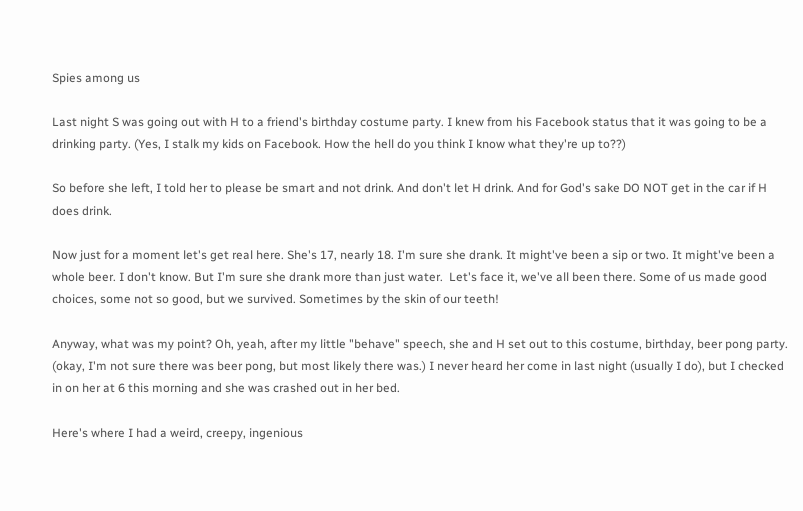Spies among us

Last night S was going out with H to a friend's birthday costume party. I knew from his Facebook status that it was going to be a drinking party. (Yes, I stalk my kids on Facebook. How the hell do you think I know what they're up to??)

So before she left, I told her to please be smart and not drink. And don't let H drink. And for God's sake DO NOT get in the car if H does drink.

Now just for a moment let's get real here. She's 17, nearly 18. I'm sure she drank. It might've been a sip or two. It might've been a whole beer. I don't know. But I'm sure she drank more than just water.  Let's face it, we've all been there. Some of us made good choices, some not so good, but we survived. Sometimes by the skin of our teeth!

Anyway, what was my point? Oh, yeah, after my little "behave" speech, she and H set out to this costume, birthday, beer pong party. (okay, I'm not sure there was beer pong, but most likely there was.) I never heard her come in last night (usually I do), but I checked in on her at 6 this morning and she was crashed out in her bed.

Here's where I had a weird, creepy, ingenious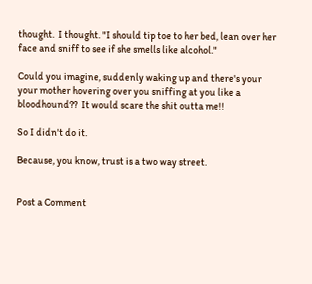thought.  I thought. "I should tip toe to her bed, lean over her face and sniff to see if she smells like alcohol."

Could you imagine, suddenly waking up and there's your your mother hovering over you sniffing at you like a bloodhound??  It would scare the shit outta me!!

So I didn't do it.

Because, you know, trust is a two way street.


Post a Comment